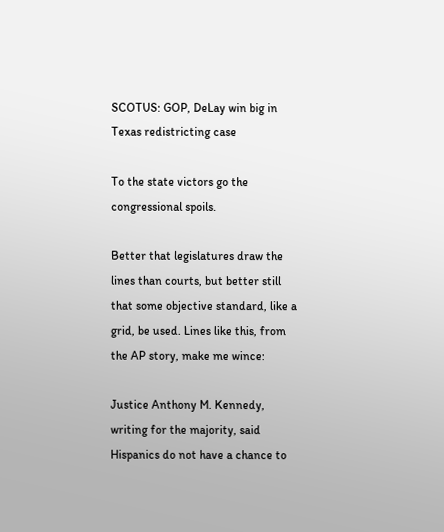SCOTUS: GOP, DeLay win big in Texas redistricting case

To the state victors go the congressional spoils.

Better that legislatures draw the lines than courts, but better still that some objective standard, like a grid, be used. Lines like this, from the AP story, make me wince:

Justice Anthony M. Kennedy, writing for the majority, said Hispanics do not have a chance to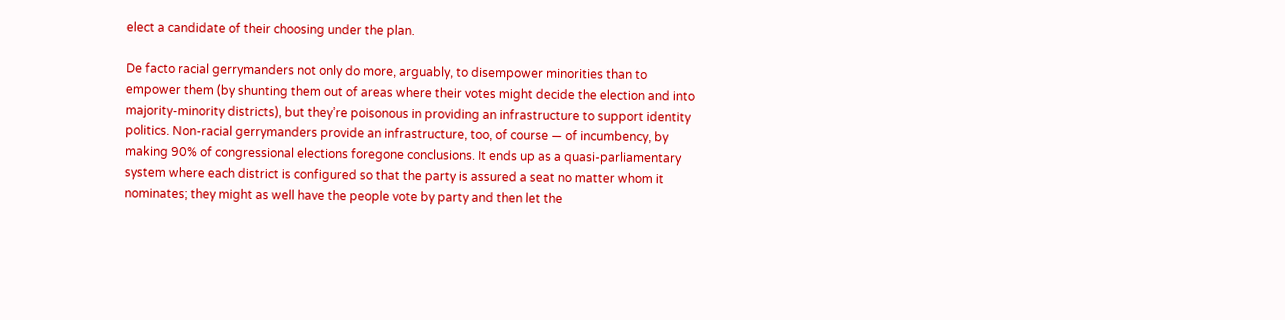elect a candidate of their choosing under the plan.

De facto racial gerrymanders not only do more, arguably, to disempower minorities than to empower them (by shunting them out of areas where their votes might decide the election and into majority-minority districts), but they’re poisonous in providing an infrastructure to support identity politics. Non-racial gerrymanders provide an infrastructure, too, of course — of incumbency, by making 90% of congressional elections foregone conclusions. It ends up as a quasi-parliamentary system where each district is configured so that the party is assured a seat no matter whom it nominates; they might as well have the people vote by party and then let the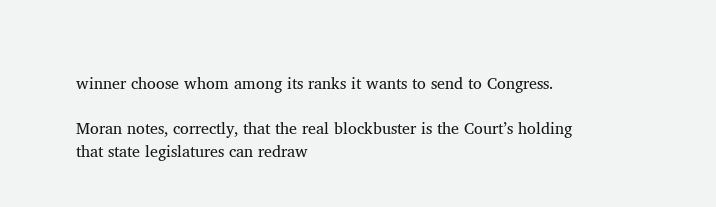winner choose whom among its ranks it wants to send to Congress.

Moran notes, correctly, that the real blockbuster is the Court’s holding that state legislatures can redraw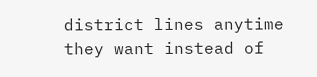district lines anytime they want instead of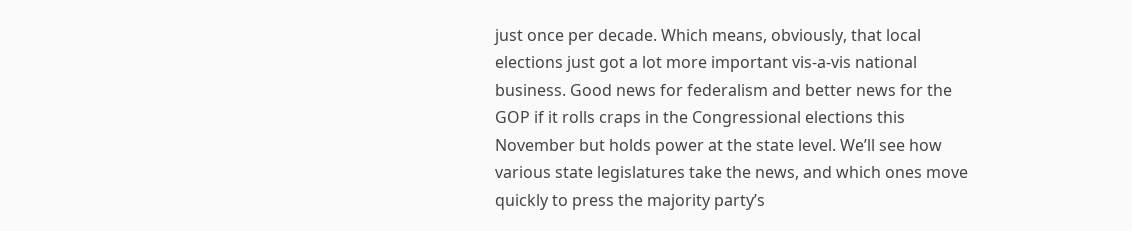just once per decade. Which means, obviously, that local elections just got a lot more important vis-a-vis national business. Good news for federalism and better news for the GOP if it rolls craps in the Congressional elections this November but holds power at the state level. We’ll see how various state legislatures take the news, and which ones move quickly to press the majority party’s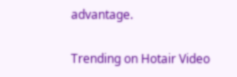advantage.

Trending on Hotair Video